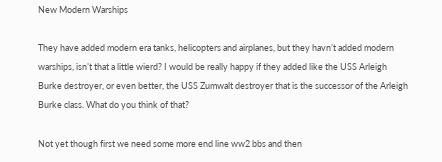New Modern Warships

They have added modern era tanks, helicopters and airplanes, but they havn’t added modern warships, isn’t that a little wierd? I would be really happy if they added like the USS Arleigh Burke destroyer, or even better, the USS Zumwalt destroyer that is the successor of the Arleigh Burke class. What do you think of that?

Not yet though first we need some more end line ww2 bbs and then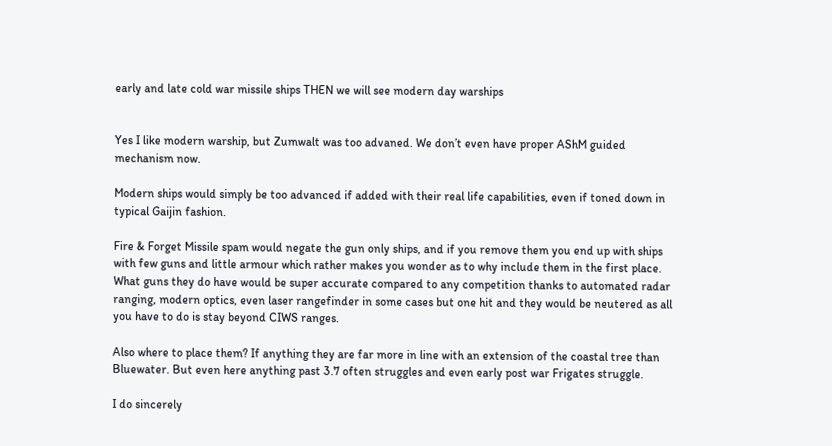early and late cold war missile ships THEN we will see modern day warships


Yes I like modern warship, but Zumwalt was too advaned. We don’t even have proper AShM guided mechanism now.

Modern ships would simply be too advanced if added with their real life capabilities, even if toned down in typical Gaijin fashion.

Fire & Forget Missile spam would negate the gun only ships, and if you remove them you end up with ships with few guns and little armour which rather makes you wonder as to why include them in the first place. What guns they do have would be super accurate compared to any competition thanks to automated radar ranging, modern optics, even laser rangefinder in some cases but one hit and they would be neutered as all you have to do is stay beyond CIWS ranges.

Also where to place them? If anything they are far more in line with an extension of the coastal tree than Bluewater. But even here anything past 3.7 often struggles and even early post war Frigates struggle.

I do sincerely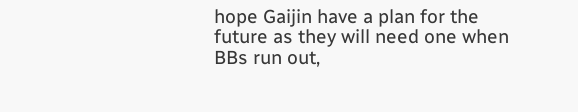hope Gaijin have a plan for the future as they will need one when BBs run out,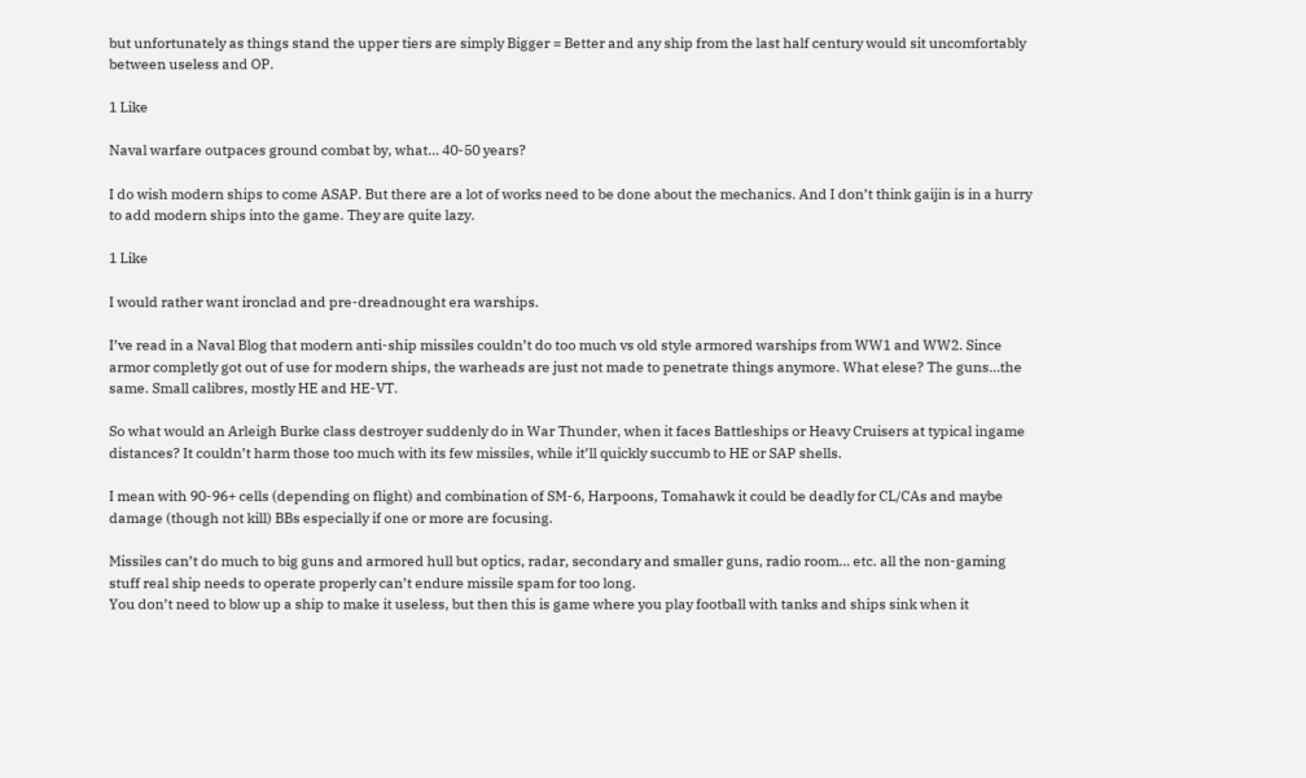but unfortunately as things stand the upper tiers are simply Bigger = Better and any ship from the last half century would sit uncomfortably between useless and OP.

1 Like

Naval warfare outpaces ground combat by, what… 40-50 years?

I do wish modern ships to come ASAP. But there are a lot of works need to be done about the mechanics. And I don’t think gaijin is in a hurry to add modern ships into the game. They are quite lazy.

1 Like

I would rather want ironclad and pre-dreadnought era warships.

I’ve read in a Naval Blog that modern anti-ship missiles couldn’t do too much vs old style armored warships from WW1 and WW2. Since armor completly got out of use for modern ships, the warheads are just not made to penetrate things anymore. What elese? The guns…the same. Small calibres, mostly HE and HE-VT.

So what would an Arleigh Burke class destroyer suddenly do in War Thunder, when it faces Battleships or Heavy Cruisers at typical ingame distances? It couldn’t harm those too much with its few missiles, while it’ll quickly succumb to HE or SAP shells.

I mean with 90-96+ cells (depending on flight) and combination of SM-6, Harpoons, Tomahawk it could be deadly for CL/CAs and maybe damage (though not kill) BBs especially if one or more are focusing.

Missiles can’t do much to big guns and armored hull but optics, radar, secondary and smaller guns, radio room… etc. all the non-gaming stuff real ship needs to operate properly can’t endure missile spam for too long.
You don’t need to blow up a ship to make it useless, but then this is game where you play football with tanks and ships sink when it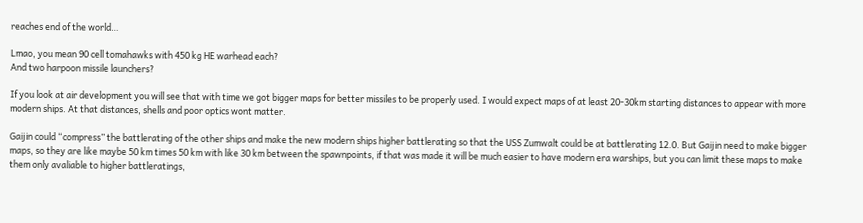reaches end of the world…

Lmao, you mean 90 cell tomahawks with 450 kg HE warhead each?
And two harpoon missile launchers?

If you look at air development you will see that with time we got bigger maps for better missiles to be properly used. I would expect maps of at least 20-30km starting distances to appear with more modern ships. At that distances, shells and poor optics wont matter.

Gaijin could “compress” the battlerating of the other ships and make the new modern ships higher battlerating so that the USS Zumwalt could be at battlerating 12.0. But Gaijin need to make bigger maps, so they are like maybe 50 km times 50 km with like 30 km between the spawnpoints, if that was made it will be much easier to have modern era warships, but you can limit these maps to make them only avaliable to higher battleratings,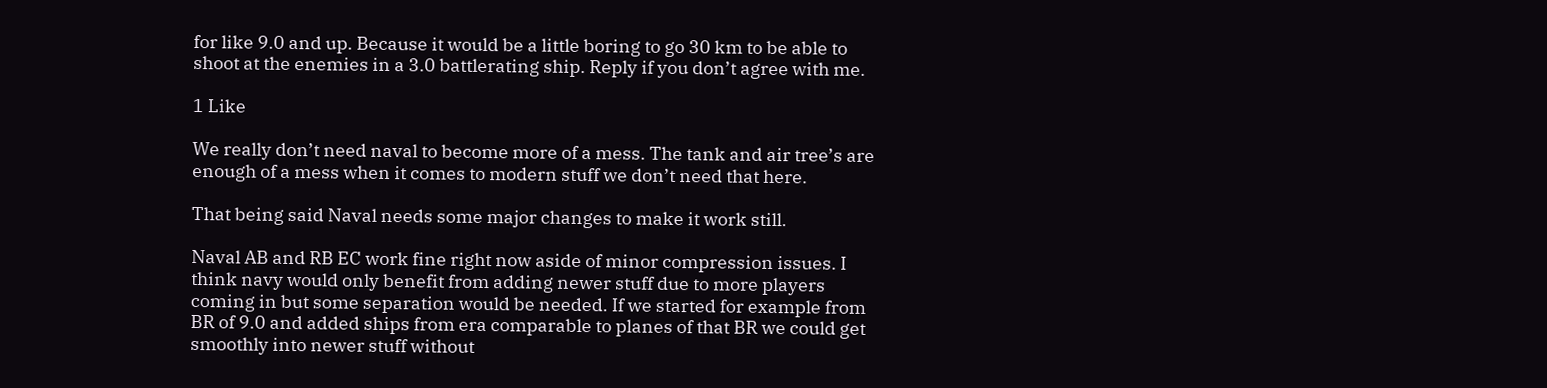for like 9.0 and up. Because it would be a little boring to go 30 km to be able to shoot at the enemies in a 3.0 battlerating ship. Reply if you don’t agree with me.

1 Like

We really don’t need naval to become more of a mess. The tank and air tree’s are enough of a mess when it comes to modern stuff we don’t need that here.

That being said Naval needs some major changes to make it work still.

Naval AB and RB EC work fine right now aside of minor compression issues. I think navy would only benefit from adding newer stuff due to more players coming in but some separation would be needed. If we started for example from BR of 9.0 and added ships from era comparable to planes of that BR we could get smoothly into newer stuff without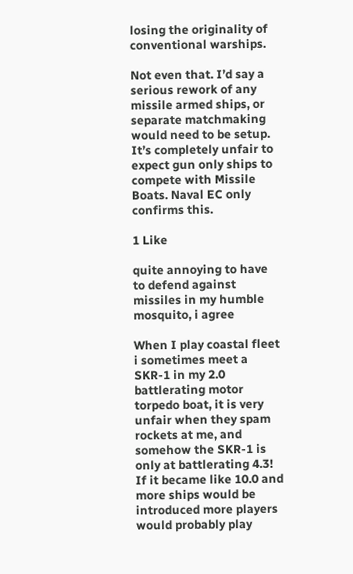losing the originality of conventional warships.

Not even that. I’d say a serious rework of any missile armed ships, or separate matchmaking would need to be setup. It’s completely unfair to expect gun only ships to compete with Missile Boats. Naval EC only confirms this.

1 Like

quite annoying to have to defend against missiles in my humble mosquito, i agree

When I play coastal fleet i sometimes meet a SKR-1 in my 2.0 battlerating motor torpedo boat, it is very unfair when they spam rockets at me, and somehow the SKR-1 is only at battlerating 4.3! If it became like 10.0 and more ships would be introduced more players would probably play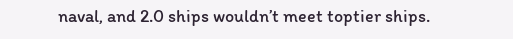naval, and 2.0 ships wouldn’t meet toptier ships.